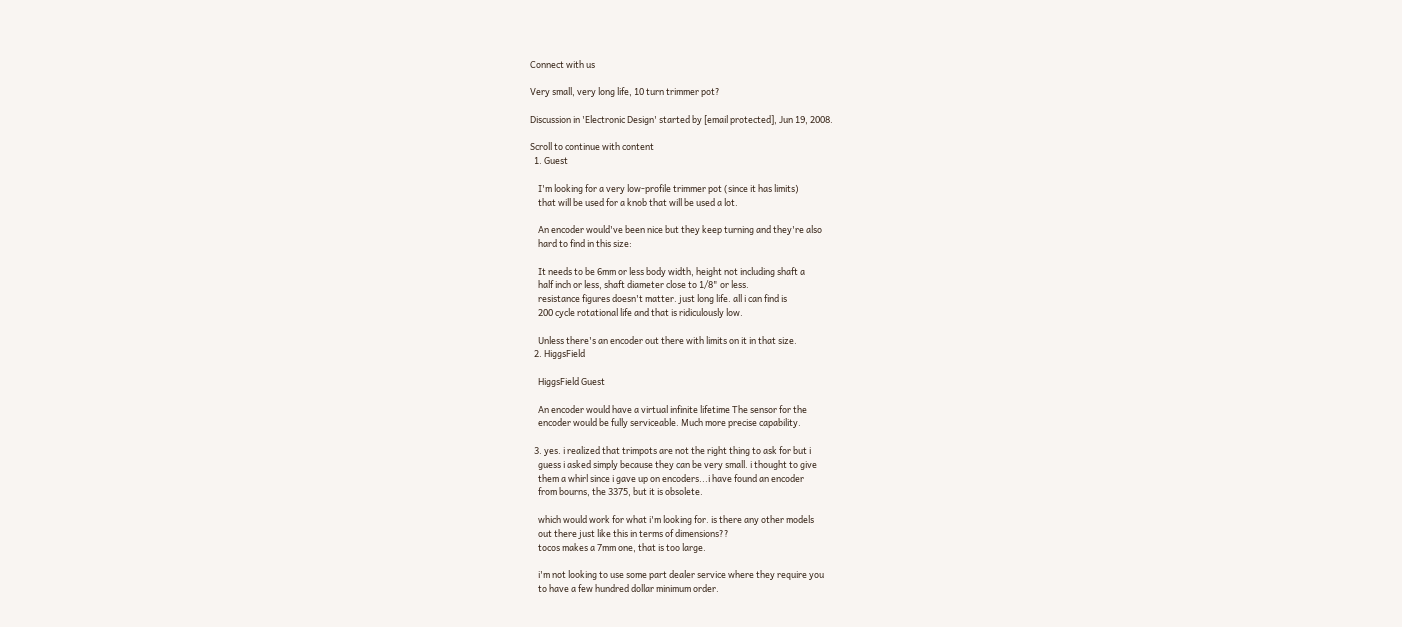Connect with us

Very small, very long life, 10 turn trimmer pot?

Discussion in 'Electronic Design' started by [email protected], Jun 19, 2008.

Scroll to continue with content
  1. Guest

    I'm looking for a very low-profile trimmer pot (since it has limits)
    that will be used for a knob that will be used a lot.

    An encoder would've been nice but they keep turning and they're also
    hard to find in this size:

    It needs to be 6mm or less body width, height not including shaft a
    half inch or less, shaft diameter close to 1/8" or less.
    resistance figures doesn't matter. just long life. all i can find is
    200 cycle rotational life and that is ridiculously low.

    Unless there's an encoder out there with limits on it in that size.
  2. HiggsField

    HiggsField Guest

    An encoder would have a virtual infinite lifetime The sensor for the
    encoder would be fully serviceable. Much more precise capability.

  3. yes. i realized that trimpots are not the right thing to ask for but i
    guess i asked simply because they can be very small. i thought to give
    them a whirl since i gave up on encoders...i have found an encoder
    from bourns, the 3375, but it is obsolete.

    which would work for what i'm looking for. is there any other models
    out there just like this in terms of dimensions??
    tocos makes a 7mm one, that is too large.

    i'm not looking to use some part dealer service where they require you
    to have a few hundred dollar minimum order.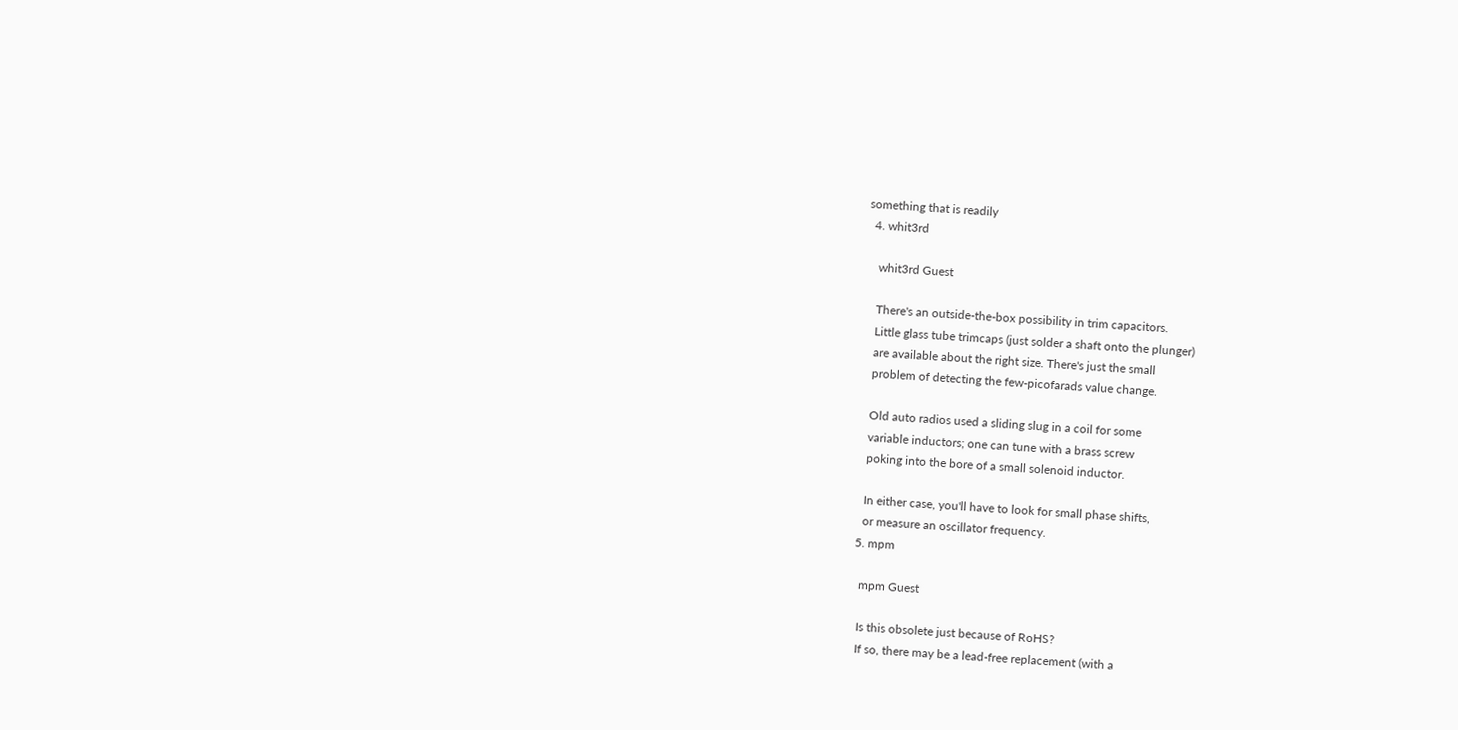something that is readily
  4. whit3rd

    whit3rd Guest

    There's an outside-the-box possibility in trim capacitors.
    Little glass tube trimcaps (just solder a shaft onto the plunger)
    are available about the right size. There's just the small
    problem of detecting the few-picofarads value change.

    Old auto radios used a sliding slug in a coil for some
    variable inductors; one can tune with a brass screw
    poking into the bore of a small solenoid inductor.

    In either case, you'll have to look for small phase shifts,
    or measure an oscillator frequency.
  5. mpm

    mpm Guest

    Is this obsolete just because of RoHS?
    If so, there may be a lead-free replacement (with a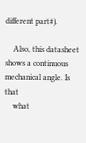different part#).

    Also, this datasheet shows a continuous mechanical angle. Is that
    what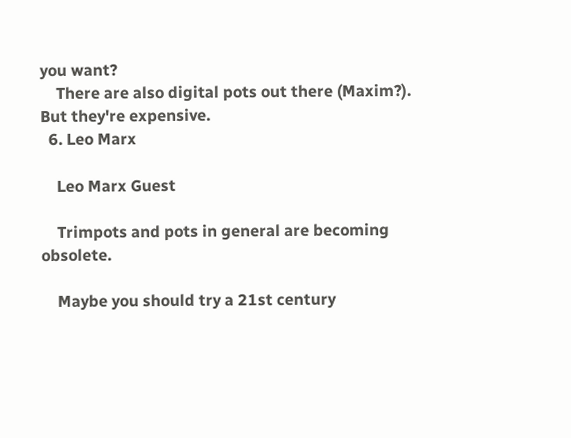you want?
    There are also digital pots out there (Maxim?). But they're expensive.
  6. Leo Marx

    Leo Marx Guest

    Trimpots and pots in general are becoming obsolete.

    Maybe you should try a 21st century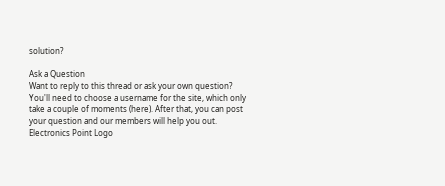solution?

Ask a Question
Want to reply to this thread or ask your own question?
You'll need to choose a username for the site, which only take a couple of moments (here). After that, you can post your question and our members will help you out.
Electronics Point Logo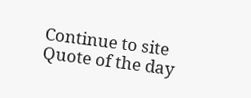Continue to site
Quote of the day